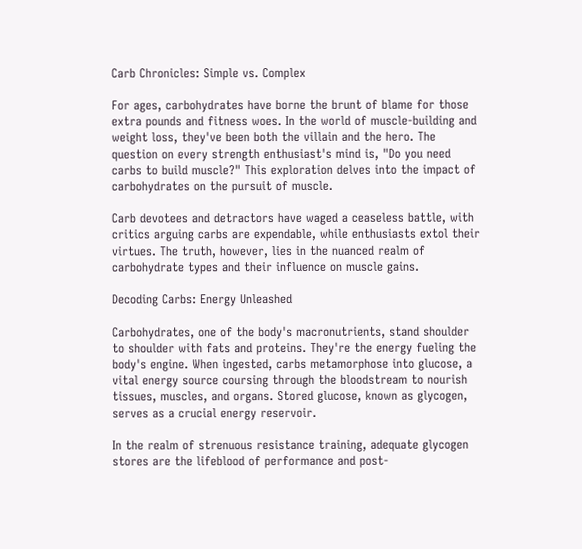Carb Chronicles: Simple vs. Complex

For ages, carbohydrates have borne the brunt of blame for those extra pounds and fitness woes. In the world of muscle-building and weight loss, they've been both the villain and the hero. The question on every strength enthusiast's mind is, "Do you need carbs to build muscle?" This exploration delves into the impact of carbohydrates on the pursuit of muscle.

Carb devotees and detractors have waged a ceaseless battle, with critics arguing carbs are expendable, while enthusiasts extol their virtues. The truth, however, lies in the nuanced realm of carbohydrate types and their influence on muscle gains.

Decoding Carbs: Energy Unleashed

Carbohydrates, one of the body's macronutrients, stand shoulder to shoulder with fats and proteins. They're the energy fueling the body's engine. When ingested, carbs metamorphose into glucose, a vital energy source coursing through the bloodstream to nourish tissues, muscles, and organs. Stored glucose, known as glycogen, serves as a crucial energy reservoir.

In the realm of strenuous resistance training, adequate glycogen stores are the lifeblood of performance and post-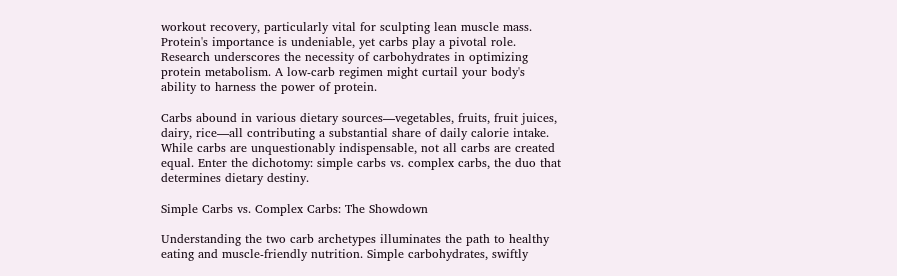workout recovery, particularly vital for sculpting lean muscle mass. Protein's importance is undeniable, yet carbs play a pivotal role. Research underscores the necessity of carbohydrates in optimizing protein metabolism. A low-carb regimen might curtail your body's ability to harness the power of protein.

Carbs abound in various dietary sources—vegetables, fruits, fruit juices, dairy, rice—all contributing a substantial share of daily calorie intake. While carbs are unquestionably indispensable, not all carbs are created equal. Enter the dichotomy: simple carbs vs. complex carbs, the duo that determines dietary destiny.

Simple Carbs vs. Complex Carbs: The Showdown

Understanding the two carb archetypes illuminates the path to healthy eating and muscle-friendly nutrition. Simple carbohydrates, swiftly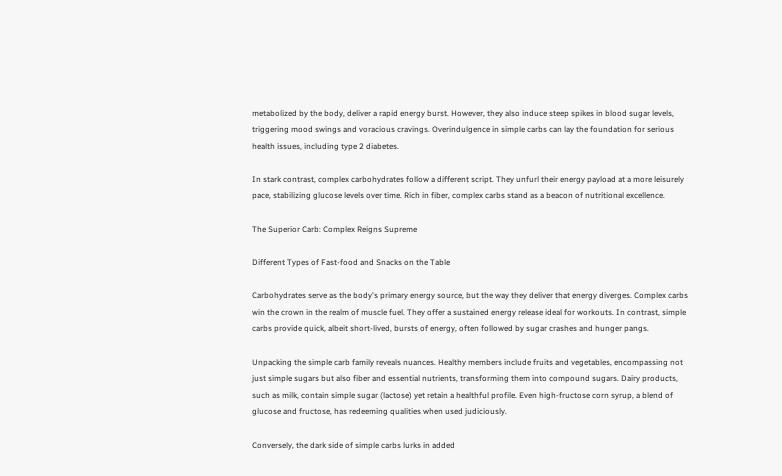metabolized by the body, deliver a rapid energy burst. However, they also induce steep spikes in blood sugar levels, triggering mood swings and voracious cravings. Overindulgence in simple carbs can lay the foundation for serious health issues, including type 2 diabetes.

In stark contrast, complex carbohydrates follow a different script. They unfurl their energy payload at a more leisurely pace, stabilizing glucose levels over time. Rich in fiber, complex carbs stand as a beacon of nutritional excellence.

The Superior Carb: Complex Reigns Supreme

Different Types of Fast-food and Snacks on the Table

Carbohydrates serve as the body's primary energy source, but the way they deliver that energy diverges. Complex carbs win the crown in the realm of muscle fuel. They offer a sustained energy release ideal for workouts. In contrast, simple carbs provide quick, albeit short-lived, bursts of energy, often followed by sugar crashes and hunger pangs.

Unpacking the simple carb family reveals nuances. Healthy members include fruits and vegetables, encompassing not just simple sugars but also fiber and essential nutrients, transforming them into compound sugars. Dairy products, such as milk, contain simple sugar (lactose) yet retain a healthful profile. Even high-fructose corn syrup, a blend of glucose and fructose, has redeeming qualities when used judiciously.

Conversely, the dark side of simple carbs lurks in added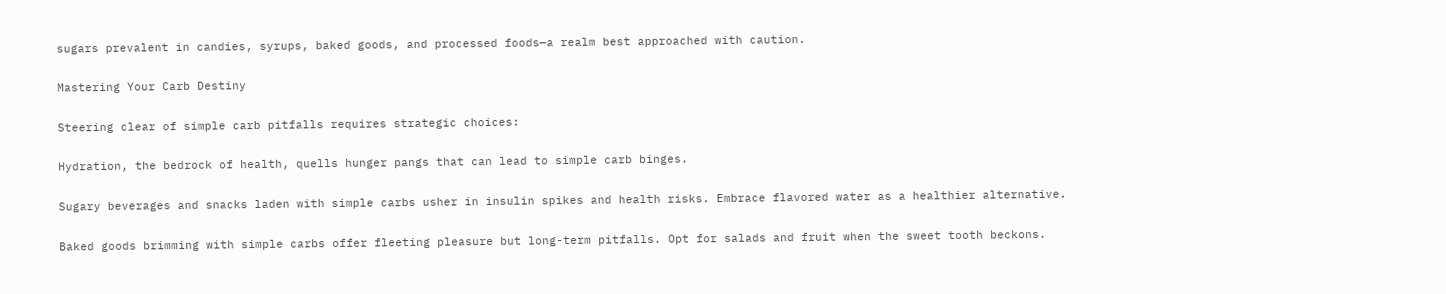sugars prevalent in candies, syrups, baked goods, and processed foods—a realm best approached with caution.

Mastering Your Carb Destiny

Steering clear of simple carb pitfalls requires strategic choices:

Hydration, the bedrock of health, quells hunger pangs that can lead to simple carb binges.

Sugary beverages and snacks laden with simple carbs usher in insulin spikes and health risks. Embrace flavored water as a healthier alternative.

Baked goods brimming with simple carbs offer fleeting pleasure but long-term pitfalls. Opt for salads and fruit when the sweet tooth beckons.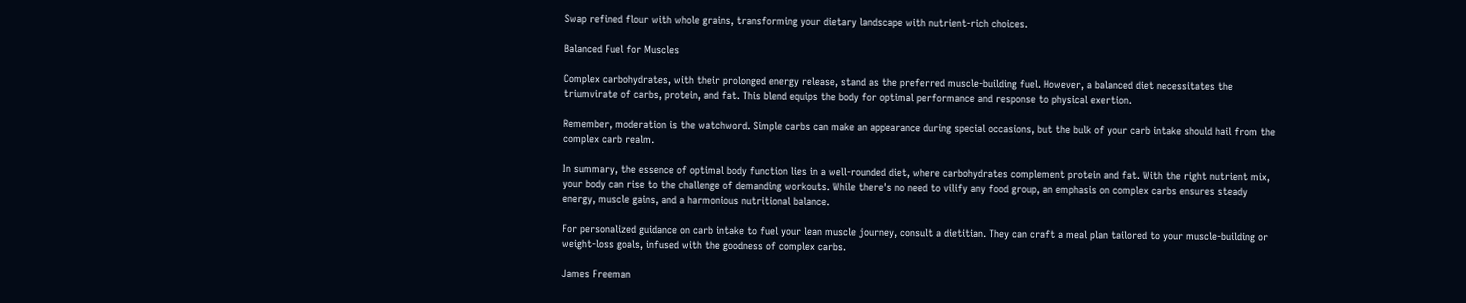Swap refined flour with whole grains, transforming your dietary landscape with nutrient-rich choices.

Balanced Fuel for Muscles

Complex carbohydrates, with their prolonged energy release, stand as the preferred muscle-building fuel. However, a balanced diet necessitates the triumvirate of carbs, protein, and fat. This blend equips the body for optimal performance and response to physical exertion.

Remember, moderation is the watchword. Simple carbs can make an appearance during special occasions, but the bulk of your carb intake should hail from the complex carb realm.

In summary, the essence of optimal body function lies in a well-rounded diet, where carbohydrates complement protein and fat. With the right nutrient mix, your body can rise to the challenge of demanding workouts. While there's no need to vilify any food group, an emphasis on complex carbs ensures steady energy, muscle gains, and a harmonious nutritional balance.

For personalized guidance on carb intake to fuel your lean muscle journey, consult a dietitian. They can craft a meal plan tailored to your muscle-building or weight-loss goals, infused with the goodness of complex carbs.

James Freeman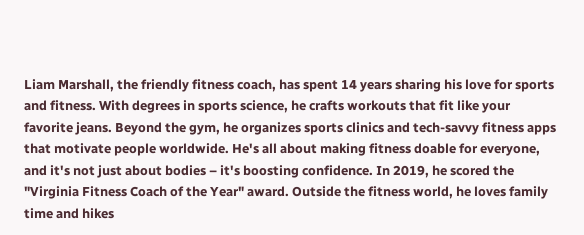Liam Marshall, the friendly fitness coach, has spent 14 years sharing his love for sports and fitness. With degrees in sports science, he crafts workouts that fit like your favorite jeans. Beyond the gym, he organizes sports clinics and tech-savvy fitness apps that motivate people worldwide. He's all about making fitness doable for everyone, and it's not just about bodies – it's boosting confidence. In 2019, he scored the "Virginia Fitness Coach of the Year" award. Outside the fitness world, he loves family time and hikes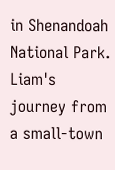in Shenandoah National Park. Liam's journey from a small-town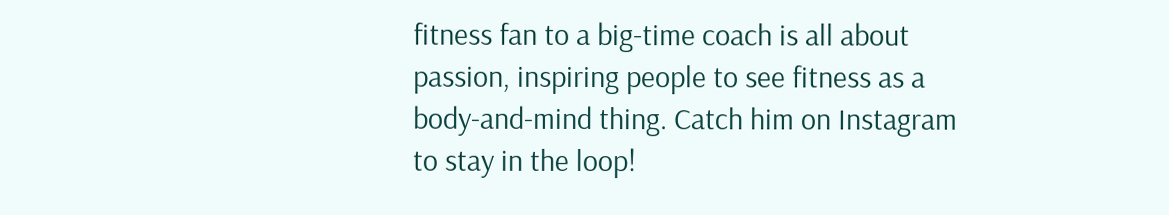fitness fan to a big-time coach is all about passion, inspiring people to see fitness as a body-and-mind thing. Catch him on Instagram to stay in the loop!